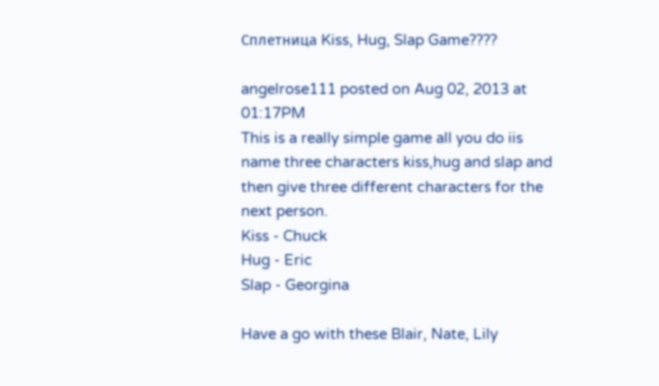Сплетница Kiss, Hug, Slap Game????

angelrose111 posted on Aug 02, 2013 at 01:17PM
This is a really simple game all you do iis name three characters kiss,hug and slap and then give three different characters for the next person.
Kiss - Chuck
Hug - Eric
Slap - Georgina

Have a go with these Blair, Nate, Lily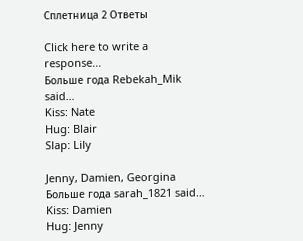Сплетница 2 Ответы

Click here to write a response...
Больше года Rebekah_Mik said…
Kiss: Nate
Hug: Blair
Slap: Lily

Jenny, Damien, Georgina
Больше года sarah_1821 said…
Kiss: Damien
Hug: Jenny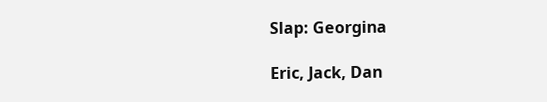Slap: Georgina

Eric, Jack, Dan